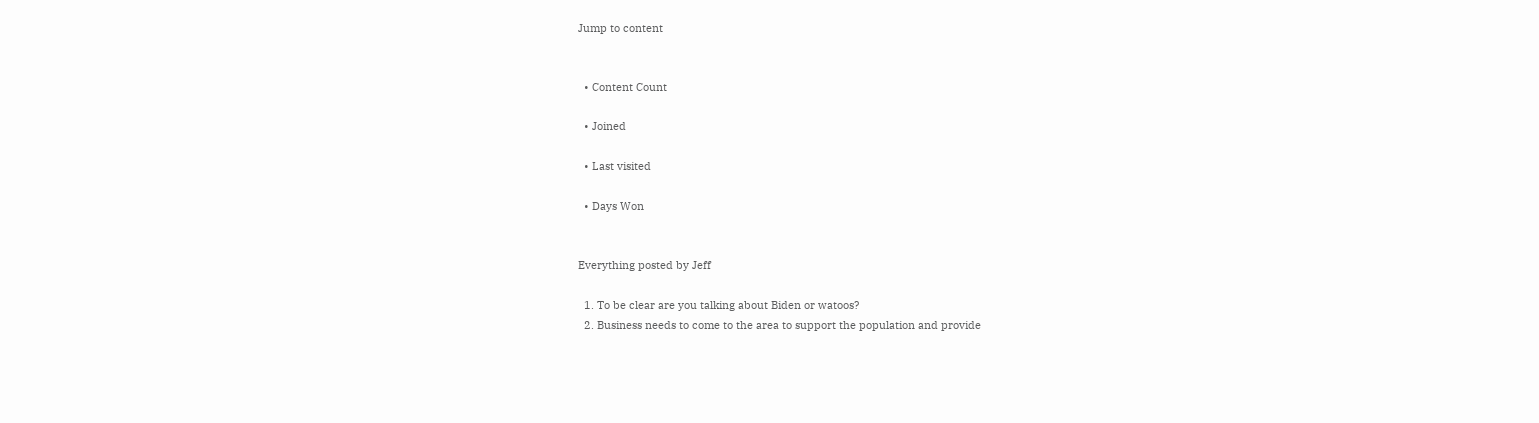Jump to content


  • Content Count

  • Joined

  • Last visited

  • Days Won


Everything posted by Jeff

  1. To be clear are you talking about Biden or watoos?
  2. Business needs to come to the area to support the population and provide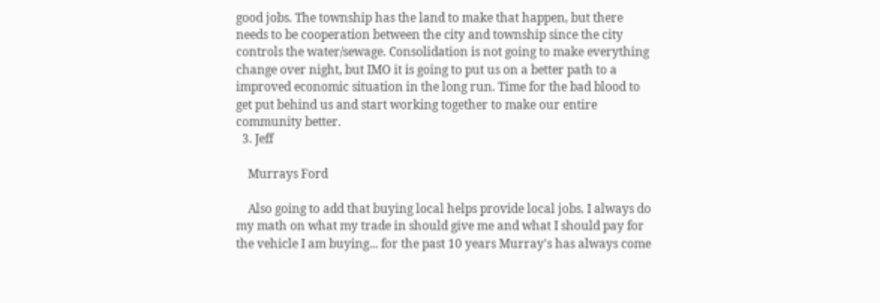good jobs. The township has the land to make that happen, but there needs to be cooperation between the city and township since the city controls the water/sewage. Consolidation is not going to make everything change over night, but IMO it is going to put us on a better path to a improved economic situation in the long run. Time for the bad blood to get put behind us and start working together to make our entire community better.
  3. Jeff

    Murrays Ford

    Also going to add that buying local helps provide local jobs. I always do my math on what my trade in should give me and what I should pay for the vehicle I am buying... for the past 10 years Murray's has always come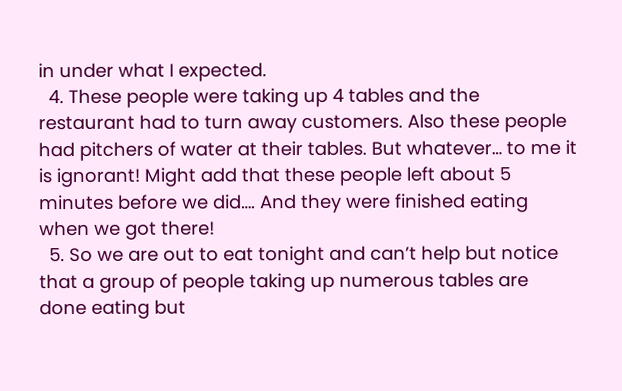in under what I expected.
  4. These people were taking up 4 tables and the restaurant had to turn away customers. Also these people had pitchers of water at their tables. But whatever… to me it is ignorant! Might add that these people left about 5 minutes before we did…. And they were finished eating when we got there!
  5. So we are out to eat tonight and can’t help but notice that a group of people taking up numerous tables are done eating but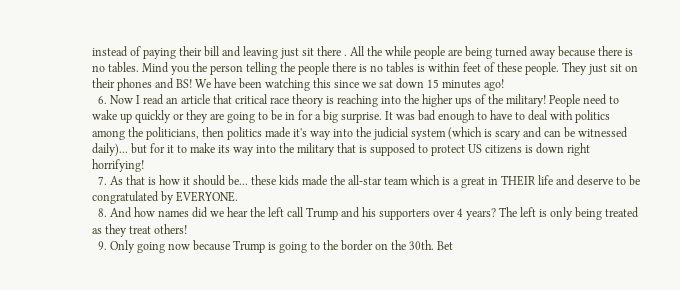instead of paying their bill and leaving just sit there . All the while people are being turned away because there is no tables. Mind you the person telling the people there is no tables is within feet of these people. They just sit on their phones and BS! We have been watching this since we sat down 15 minutes ago!
  6. Now I read an article that critical race theory is reaching into the higher ups of the military! People need to wake up quickly or they are going to be in for a big surprise. It was bad enough to have to deal with politics among the politicians, then politics made it's way into the judicial system (which is scary and can be witnessed daily)... but for it to make its way into the military that is supposed to protect US citizens is down right horrifying!
  7. As that is how it should be... these kids made the all-star team which is a great in THEIR life and deserve to be congratulated by EVERYONE.
  8. And how names did we hear the left call Trump and his supporters over 4 years? The left is only being treated as they treat others!
  9. Only going now because Trump is going to the border on the 30th. Bet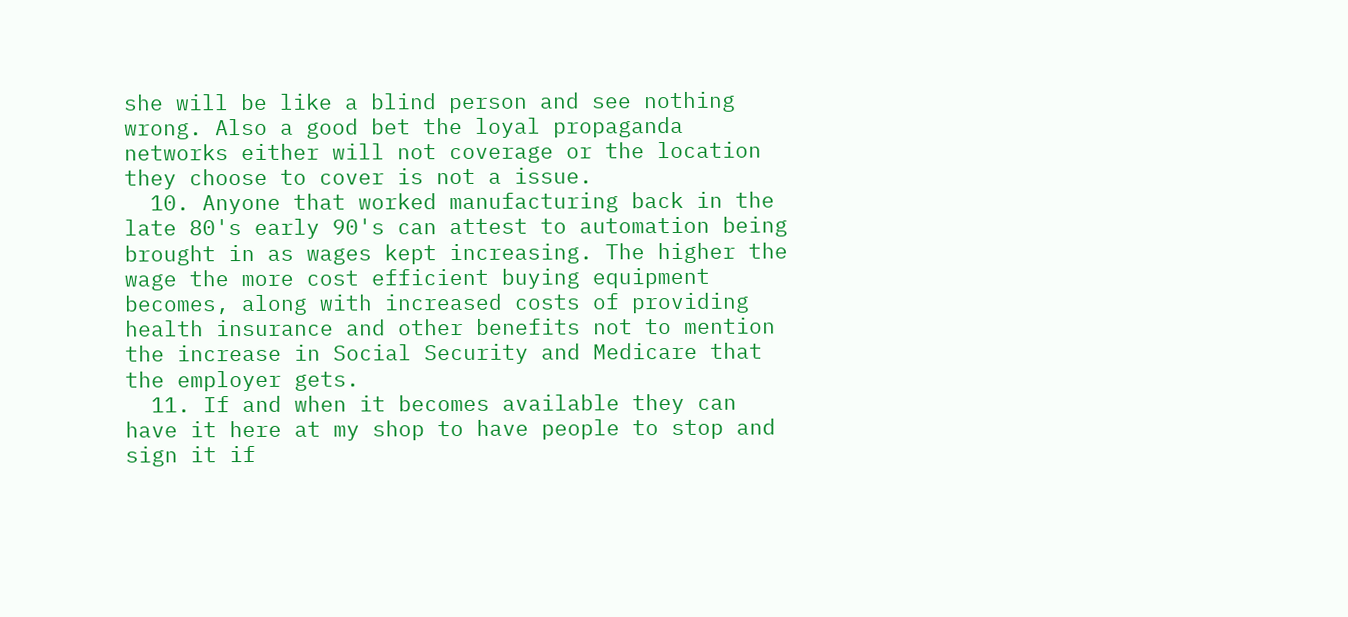she will be like a blind person and see nothing wrong. Also a good bet the loyal propaganda networks either will not coverage or the location they choose to cover is not a issue.
  10. Anyone that worked manufacturing back in the late 80's early 90's can attest to automation being brought in as wages kept increasing. The higher the wage the more cost efficient buying equipment becomes, along with increased costs of providing health insurance and other benefits not to mention the increase in Social Security and Medicare that the employer gets.
  11. If and when it becomes available they can have it here at my shop to have people to stop and sign it if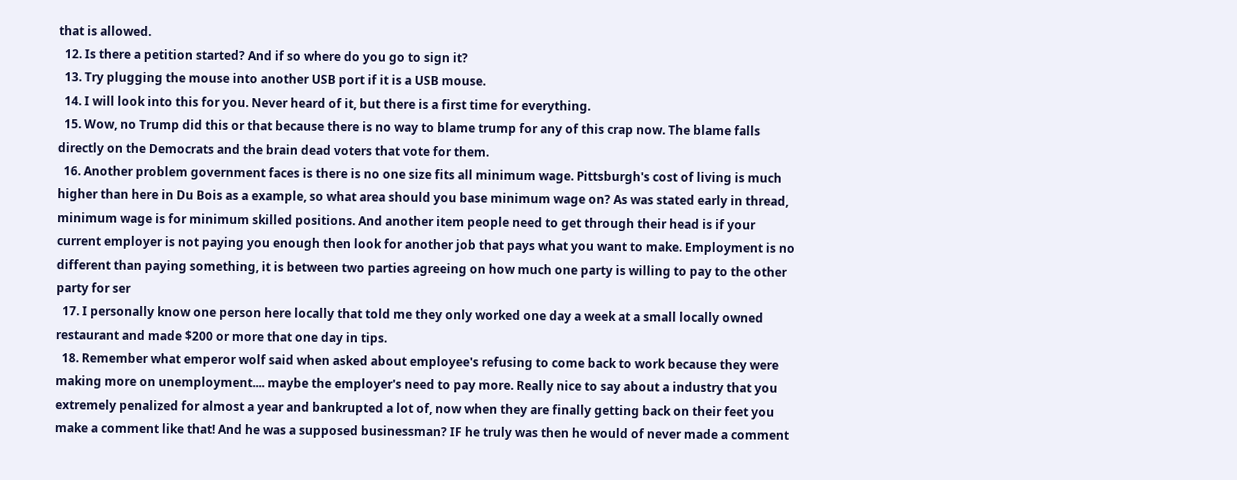that is allowed.
  12. Is there a petition started? And if so where do you go to sign it?
  13. Try plugging the mouse into another USB port if it is a USB mouse.
  14. I will look into this for you. Never heard of it, but there is a first time for everything.
  15. Wow, no Trump did this or that because there is no way to blame trump for any of this crap now. The blame falls directly on the Democrats and the brain dead voters that vote for them.
  16. Another problem government faces is there is no one size fits all minimum wage. Pittsburgh's cost of living is much higher than here in Du Bois as a example, so what area should you base minimum wage on? As was stated early in thread, minimum wage is for minimum skilled positions. And another item people need to get through their head is if your current employer is not paying you enough then look for another job that pays what you want to make. Employment is no different than paying something, it is between two parties agreeing on how much one party is willing to pay to the other party for ser
  17. I personally know one person here locally that told me they only worked one day a week at a small locally owned restaurant and made $200 or more that one day in tips.
  18. Remember what emperor wolf said when asked about employee's refusing to come back to work because they were making more on unemployment.... maybe the employer's need to pay more. Really nice to say about a industry that you extremely penalized for almost a year and bankrupted a lot of, now when they are finally getting back on their feet you make a comment like that! And he was a supposed businessman? IF he truly was then he would of never made a comment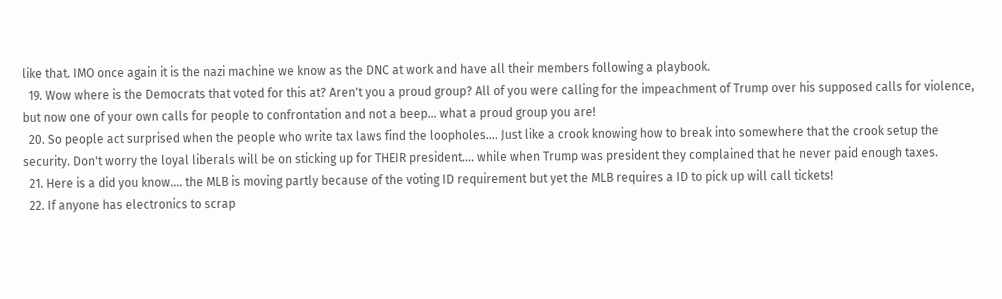like that. IMO once again it is the nazi machine we know as the DNC at work and have all their members following a playbook.
  19. Wow where is the Democrats that voted for this at? Aren't you a proud group? All of you were calling for the impeachment of Trump over his supposed calls for violence, but now one of your own calls for people to confrontation and not a beep... what a proud group you are!
  20. So people act surprised when the people who write tax laws find the loopholes.... Just like a crook knowing how to break into somewhere that the crook setup the security. Don't worry the loyal liberals will be on sticking up for THEIR president.... while when Trump was president they complained that he never paid enough taxes.
  21. Here is a did you know.... the MLB is moving partly because of the voting ID requirement but yet the MLB requires a ID to pick up will call tickets!
  22. If anyone has electronics to scrap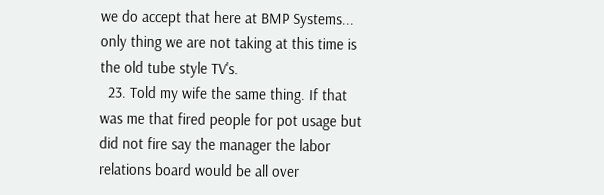we do accept that here at BMP Systems... only thing we are not taking at this time is the old tube style TV's.
  23. Told my wife the same thing. If that was me that fired people for pot usage but did not fire say the manager the labor relations board would be all over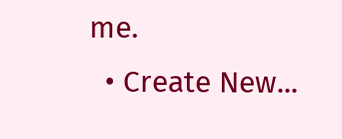me.
  • Create New...